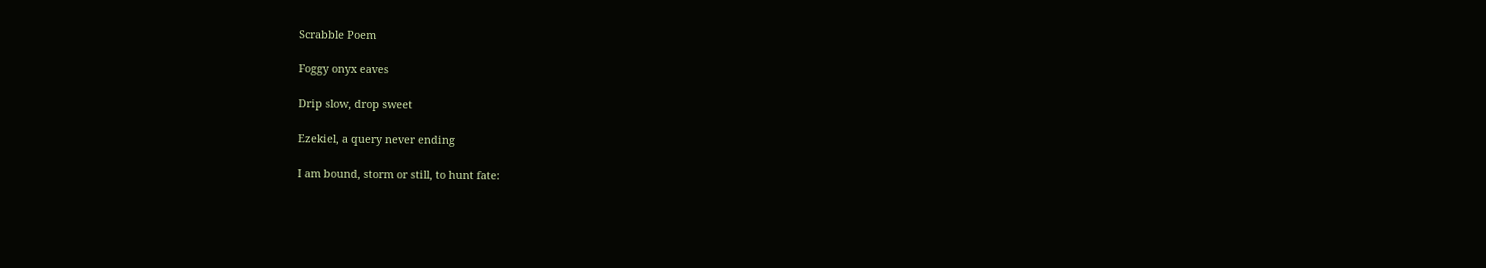Scrabble Poem

Foggy onyx eaves

Drip slow, drop sweet

Ezekiel, a query never ending

I am bound, storm or still, to hunt fate: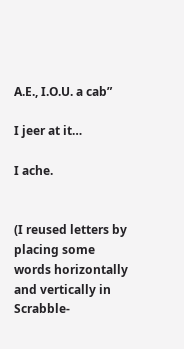A.E., I.O.U. a cab”

I jeer at it…

I ache.


(I reused letters by placing some words horizontally and vertically in Scrabble-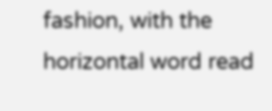fashion, with the horizontal word read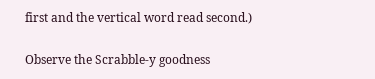first and the vertical word read second.)

Observe the Scrabble-y goodness